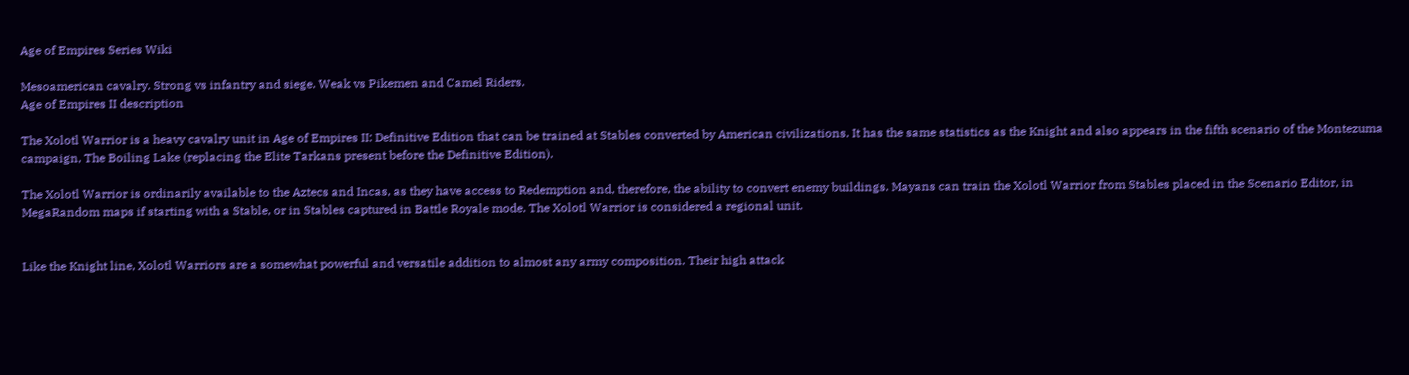Age of Empires Series Wiki

Mesoamerican cavalry. Strong vs infantry and siege. Weak vs Pikemen and Camel Riders.
Age of Empires II description

The Xolotl Warrior is a heavy cavalry unit in Age of Empires II: Definitive Edition that can be trained at Stables converted by American civilizations. It has the same statistics as the Knight and also appears in the fifth scenario of the Montezuma campaign, The Boiling Lake (replacing the Elite Tarkans present before the Definitive Edition).

The Xolotl Warrior is ordinarily available to the Aztecs and Incas, as they have access to Redemption and, therefore, the ability to convert enemy buildings. Mayans can train the Xolotl Warrior from Stables placed in the Scenario Editor, in MegaRandom maps if starting with a Stable, or in Stables captured in Battle Royale mode. The Xolotl Warrior is considered a regional unit.


Like the Knight line, Xolotl Warriors are a somewhat powerful and versatile addition to almost any army composition. Their high attack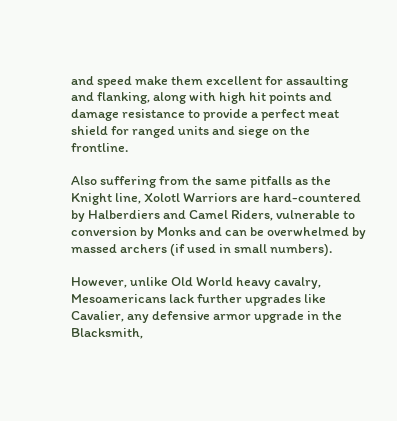and speed make them excellent for assaulting and flanking, along with high hit points and damage resistance to provide a perfect meat shield for ranged units and siege on the frontline.

Also suffering from the same pitfalls as the Knight line, Xolotl Warriors are hard-countered by Halberdiers and Camel Riders, vulnerable to conversion by Monks and can be overwhelmed by massed archers (if used in small numbers).

However, unlike Old World heavy cavalry, Mesoamericans lack further upgrades like Cavalier, any defensive armor upgrade in the Blacksmith,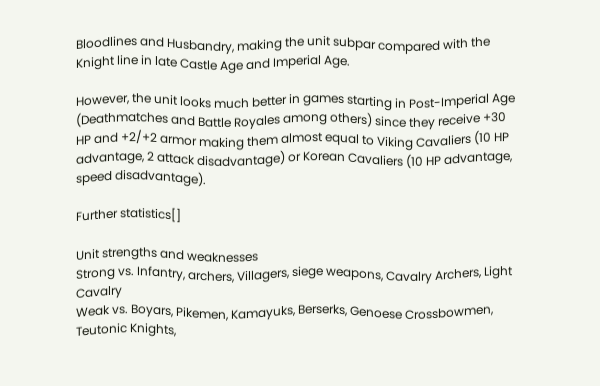Bloodlines and Husbandry, making the unit subpar compared with the Knight line in late Castle Age and Imperial Age.

However, the unit looks much better in games starting in Post-Imperial Age (Deathmatches and Battle Royales among others) since they receive +30 HP and +2/+2 armor making them almost equal to Viking Cavaliers (10 HP advantage, 2 attack disadvantage) or Korean Cavaliers (10 HP advantage, speed disadvantage).

Further statistics[]

Unit strengths and weaknesses
Strong vs. Infantry, archers, Villagers, siege weapons, Cavalry Archers, Light Cavalry
Weak vs. Boyars, Pikemen, Kamayuks, Berserks, Genoese Crossbowmen, Teutonic Knights,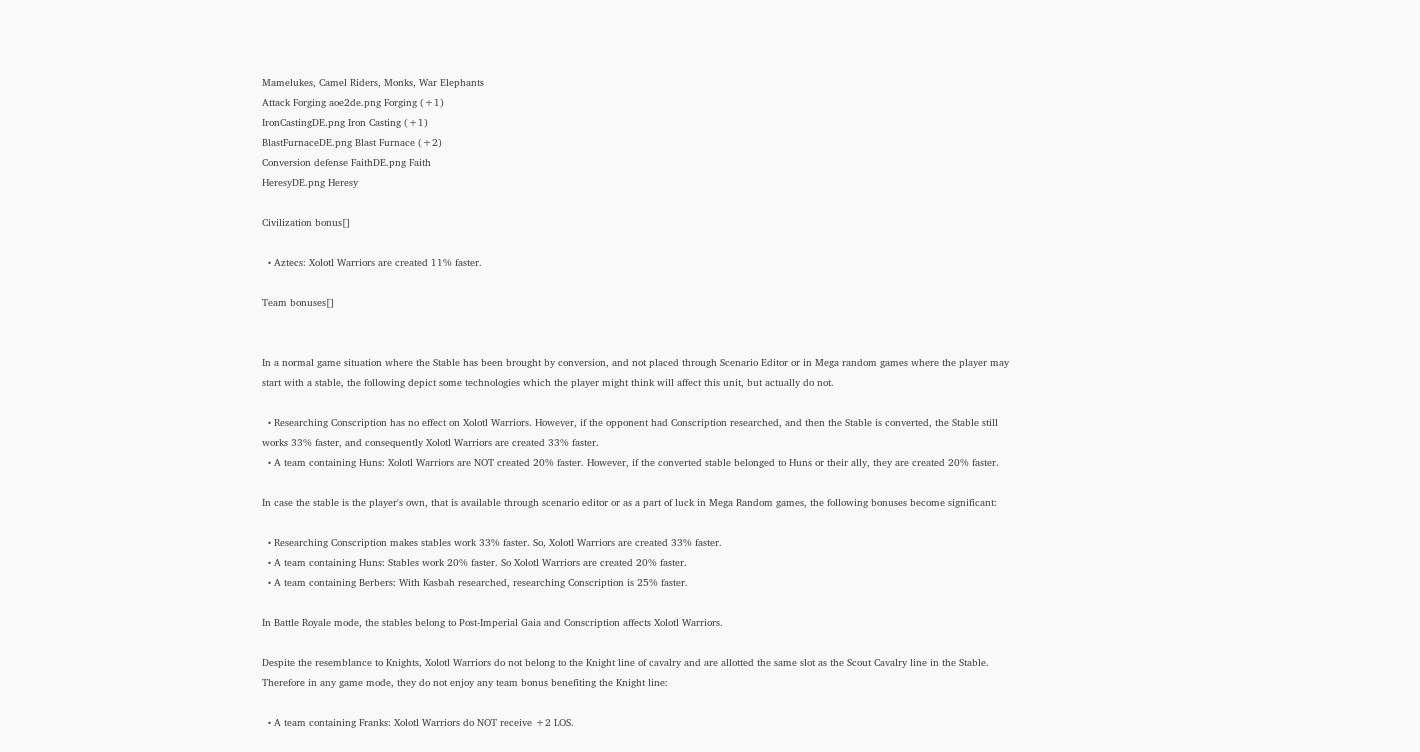Mamelukes, Camel Riders, Monks, War Elephants
Attack Forging aoe2de.png Forging (+1)
IronCastingDE.png Iron Casting (+1)
BlastFurnaceDE.png Blast Furnace (+2)
Conversion defense FaithDE.png Faith
HeresyDE.png Heresy

Civilization bonus[]

  • Aztecs: Xolotl Warriors are created 11% faster.

Team bonuses[]


In a normal game situation where the Stable has been brought by conversion, and not placed through Scenario Editor or in Mega random games where the player may start with a stable, the following depict some technologies which the player might think will affect this unit, but actually do not.

  • Researching Conscription has no effect on Xolotl Warriors. However, if the opponent had Conscription researched, and then the Stable is converted, the Stable still works 33% faster, and consequently Xolotl Warriors are created 33% faster.
  • A team containing Huns: Xolotl Warriors are NOT created 20% faster. However, if the converted stable belonged to Huns or their ally, they are created 20% faster.

In case the stable is the player's own, that is available through scenario editor or as a part of luck in Mega Random games, the following bonuses become significant:

  • Researching Conscription makes stables work 33% faster. So, Xolotl Warriors are created 33% faster.
  • A team containing Huns: Stables work 20% faster. So Xolotl Warriors are created 20% faster.
  • A team containing Berbers: With Kasbah researched, researching Conscription is 25% faster.

In Battle Royale mode, the stables belong to Post-Imperial Gaia and Conscription affects Xolotl Warriors.

Despite the resemblance to Knights, Xolotl Warriors do not belong to the Knight line of cavalry and are allotted the same slot as the Scout Cavalry line in the Stable. Therefore in any game mode, they do not enjoy any team bonus benefiting the Knight line:

  • A team containing Franks: Xolotl Warriors do NOT receive +2 LOS.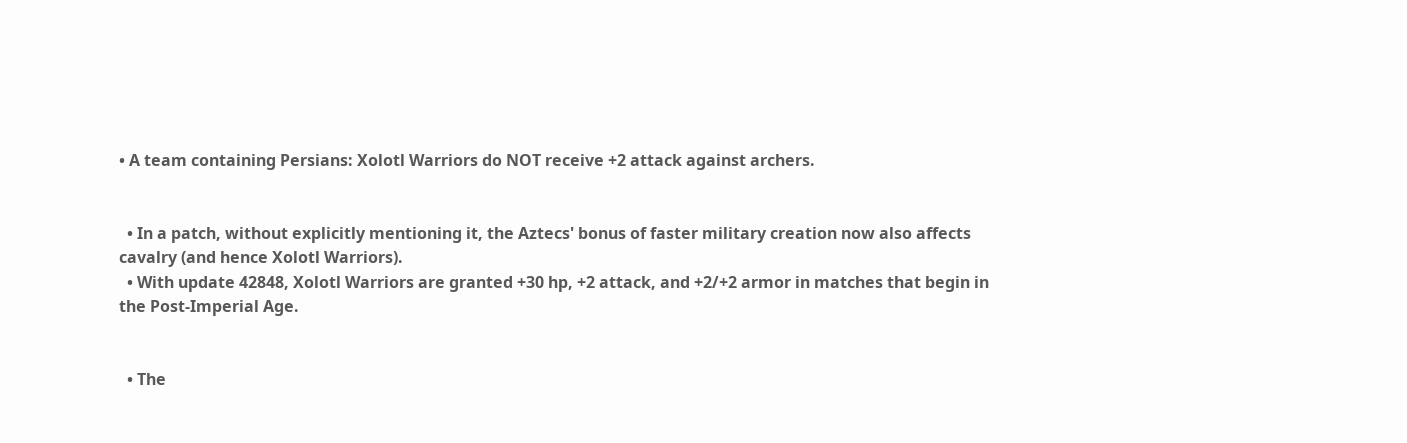• A team containing Persians: Xolotl Warriors do NOT receive +2 attack against archers.


  • In a patch, without explicitly mentioning it, the Aztecs' bonus of faster military creation now also affects cavalry (and hence Xolotl Warriors).
  • With update 42848, Xolotl Warriors are granted +30 hp, +2 attack, and +2/+2 armor in matches that begin in the Post-Imperial Age.


  • The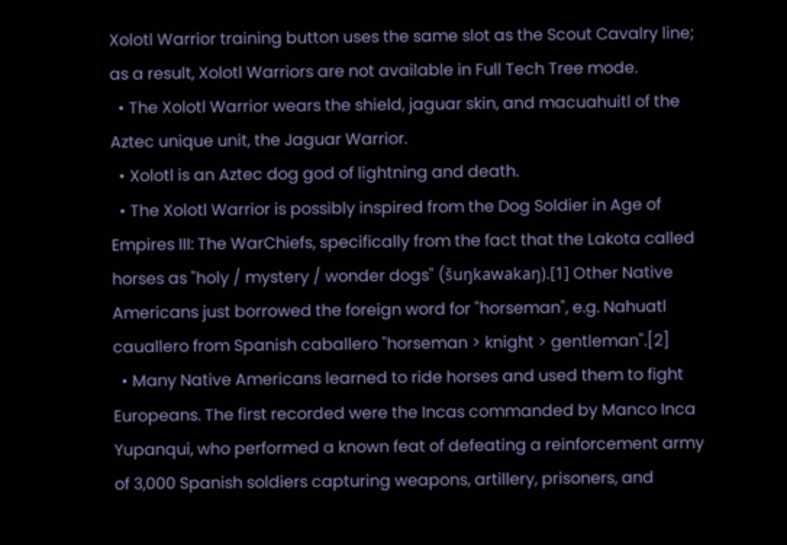Xolotl Warrior training button uses the same slot as the Scout Cavalry line; as a result, Xolotl Warriors are not available in Full Tech Tree mode.
  • The Xolotl Warrior wears the shield, jaguar skin, and macuahuitl of the Aztec unique unit, the Jaguar Warrior.
  • Xolotl is an Aztec dog god of lightning and death.
  • The Xolotl Warrior is possibly inspired from the Dog Soldier in Age of Empires III: The WarChiefs, specifically from the fact that the Lakota called horses as "holy / mystery / wonder dogs" (šuŋkawakaŋ).[1] Other Native Americans just borrowed the foreign word for "horseman", e.g. Nahuatl cauallero from Spanish caballero "horseman > knight > gentleman".[2]
  • Many Native Americans learned to ride horses and used them to fight Europeans. The first recorded were the Incas commanded by Manco Inca Yupanqui, who performed a known feat of defeating a reinforcement army of 3,000 Spanish soldiers capturing weapons, artillery, prisoners, and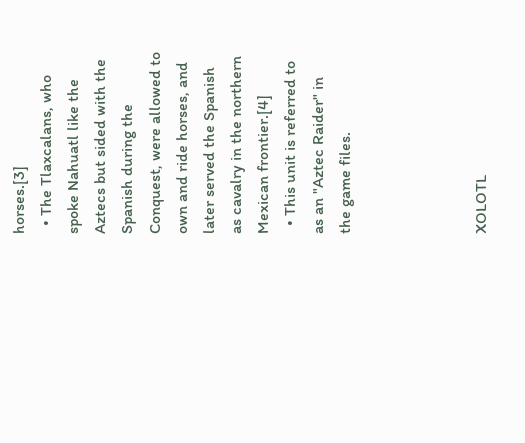horses.[3]
  • The Tlaxcalans, who spoke Nahuatl like the Aztecs but sided with the Spanish during the Conquest, were allowed to own and ride horses, and later served the Spanish as cavalry in the northern Mexican frontier.[4]
  • This unit is referred to as an "Aztec Raider" in the game files.




XOLOTL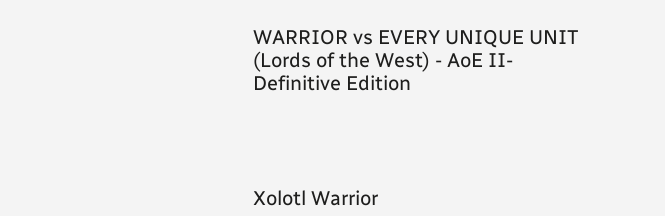WARRIOR vs EVERY UNIQUE UNIT (Lords of the West) - AoE II- Definitive Edition




Xolotl Warrior